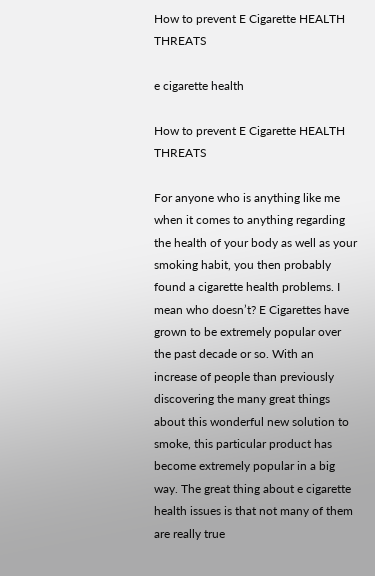How to prevent E Cigarette HEALTH THREATS

e cigarette health

How to prevent E Cigarette HEALTH THREATS

For anyone who is anything like me when it comes to anything regarding the health of your body as well as your smoking habit, you then probably found a cigarette health problems. I mean who doesn’t? E Cigarettes have grown to be extremely popular over the past decade or so. With an increase of people than previously discovering the many great things about this wonderful new solution to smoke, this particular product has become extremely popular in a big way. The great thing about e cigarette health issues is that not many of them are really true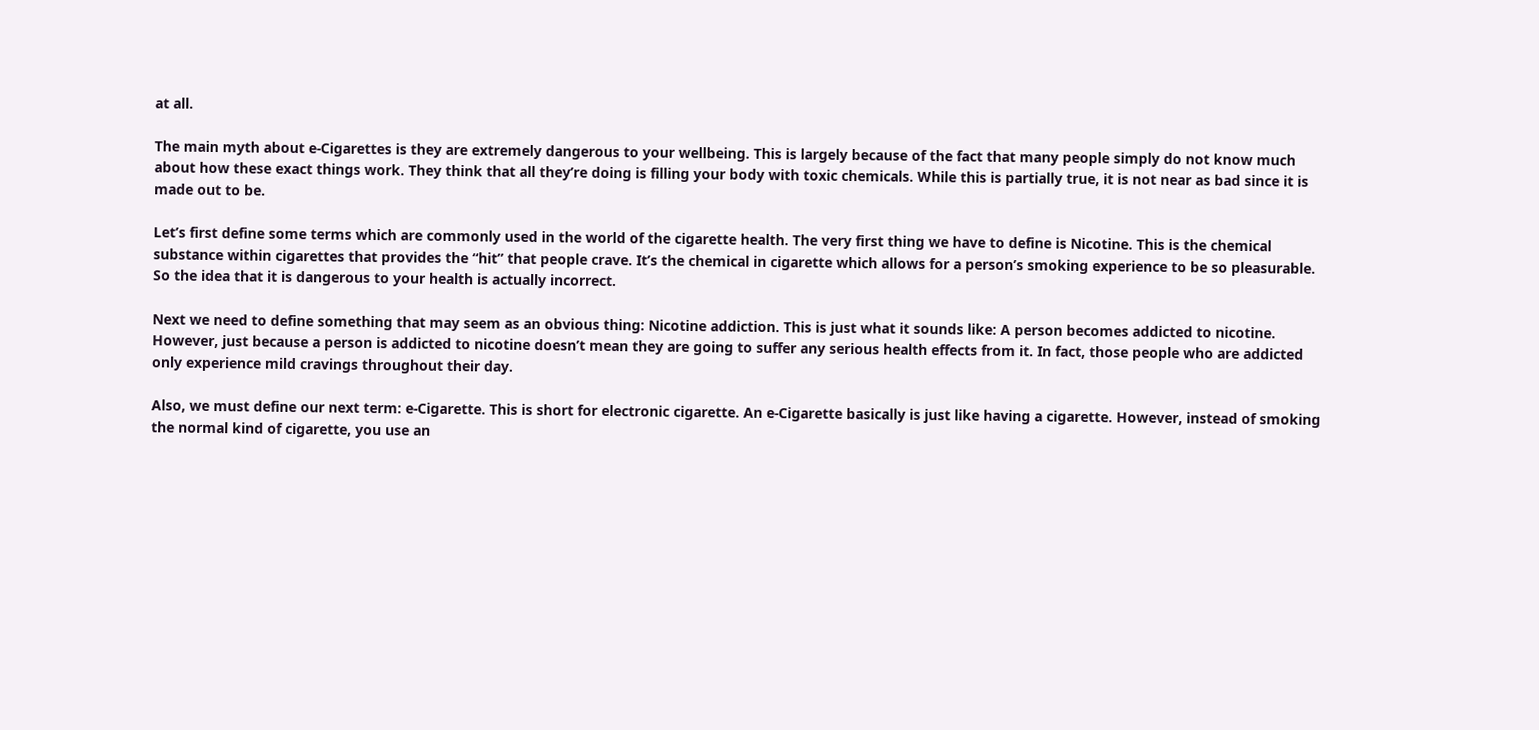at all.

The main myth about e-Cigarettes is they are extremely dangerous to your wellbeing. This is largely because of the fact that many people simply do not know much about how these exact things work. They think that all they’re doing is filling your body with toxic chemicals. While this is partially true, it is not near as bad since it is made out to be.

Let’s first define some terms which are commonly used in the world of the cigarette health. The very first thing we have to define is Nicotine. This is the chemical substance within cigarettes that provides the “hit” that people crave. It’s the chemical in cigarette which allows for a person’s smoking experience to be so pleasurable. So the idea that it is dangerous to your health is actually incorrect.

Next we need to define something that may seem as an obvious thing: Nicotine addiction. This is just what it sounds like: A person becomes addicted to nicotine. However, just because a person is addicted to nicotine doesn’t mean they are going to suffer any serious health effects from it. In fact, those people who are addicted only experience mild cravings throughout their day.

Also, we must define our next term: e-Cigarette. This is short for electronic cigarette. An e-Cigarette basically is just like having a cigarette. However, instead of smoking the normal kind of cigarette, you use an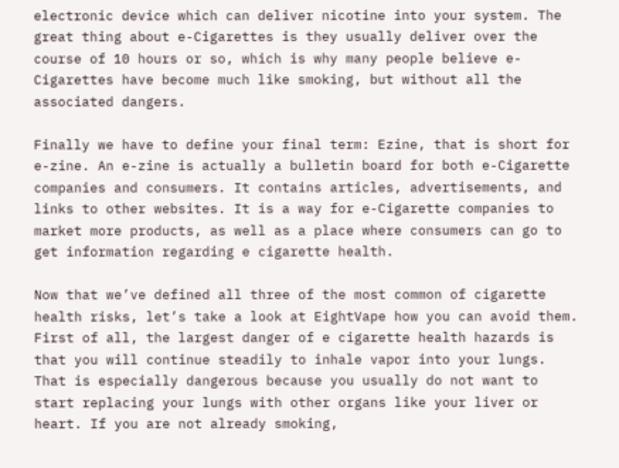electronic device which can deliver nicotine into your system. The great thing about e-Cigarettes is they usually deliver over the course of 10 hours or so, which is why many people believe e-Cigarettes have become much like smoking, but without all the associated dangers.

Finally we have to define your final term: Ezine, that is short for e-zine. An e-zine is actually a bulletin board for both e-Cigarette companies and consumers. It contains articles, advertisements, and links to other websites. It is a way for e-Cigarette companies to market more products, as well as a place where consumers can go to get information regarding e cigarette health.

Now that we’ve defined all three of the most common of cigarette health risks, let’s take a look at EightVape how you can avoid them. First of all, the largest danger of e cigarette health hazards is that you will continue steadily to inhale vapor into your lungs. That is especially dangerous because you usually do not want to start replacing your lungs with other organs like your liver or heart. If you are not already smoking,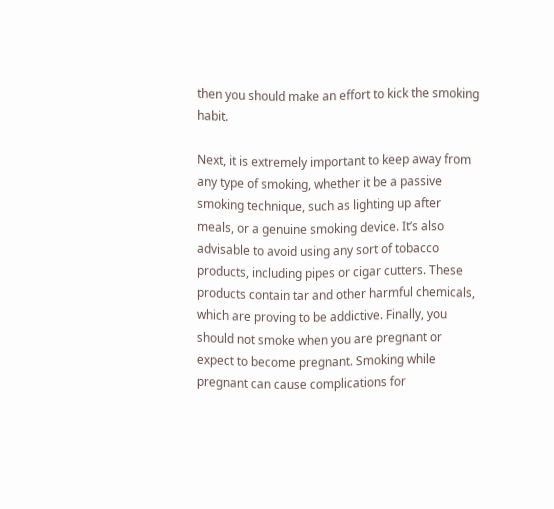then you should make an effort to kick the smoking habit.

Next, it is extremely important to keep away from any type of smoking, whether it be a passive smoking technique, such as lighting up after meals, or a genuine smoking device. It’s also advisable to avoid using any sort of tobacco products, including pipes or cigar cutters. These products contain tar and other harmful chemicals, which are proving to be addictive. Finally, you should not smoke when you are pregnant or expect to become pregnant. Smoking while pregnant can cause complications for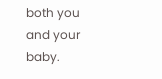both you and your baby.